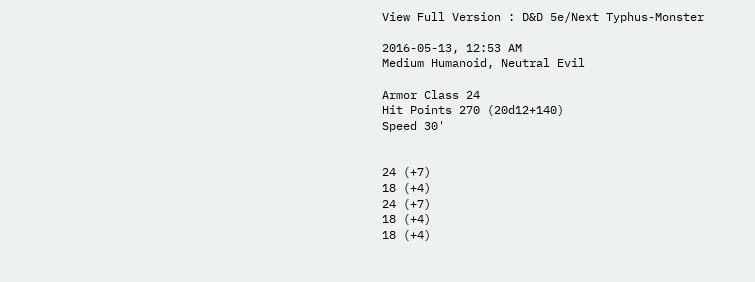View Full Version : D&D 5e/Next Typhus-Monster

2016-05-13, 12:53 AM
Medium Humanoid, Neutral Evil

Armor Class 24
Hit Points 270 (20d12+140)
Speed 30'


24 (+7)
18 (+4)
24 (+7)
18 (+4)
18 (+4)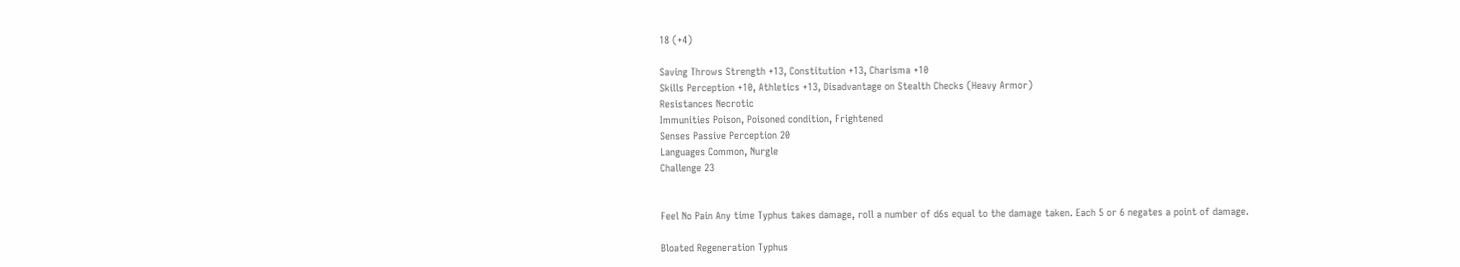18 (+4)

Saving Throws Strength +13, Constitution +13, Charisma +10
Skills Perception +10, Athletics +13, Disadvantage on Stealth Checks (Heavy Armor)
Resistances Necrotic
Immunities Poison, Poisoned condition, Frightened
Senses Passive Perception 20
Languages Common, Nurgle
Challenge 23


Feel No Pain Any time Typhus takes damage, roll a number of d6s equal to the damage taken. Each 5 or 6 negates a point of damage.

Bloated Regeneration Typhus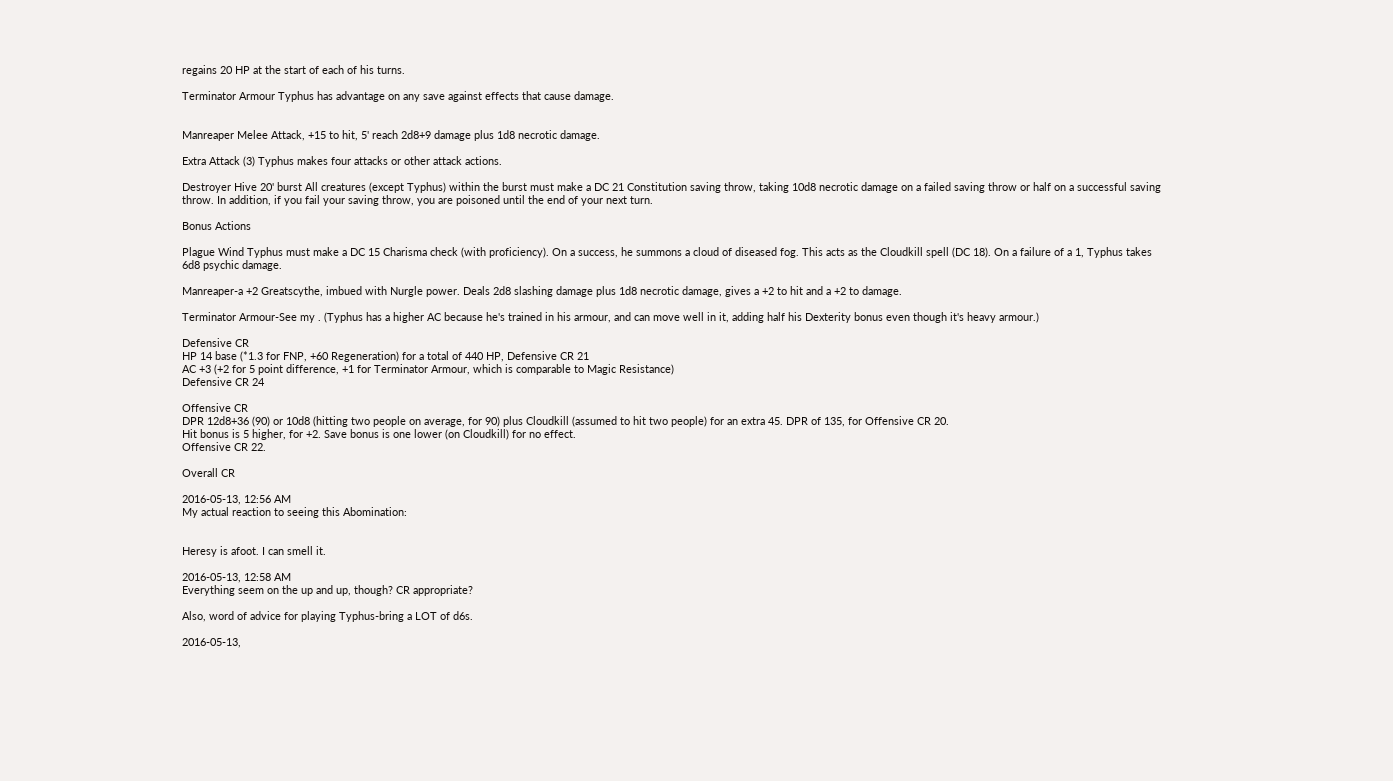regains 20 HP at the start of each of his turns.

Terminator Armour Typhus has advantage on any save against effects that cause damage.


Manreaper Melee Attack, +15 to hit, 5' reach 2d8+9 damage plus 1d8 necrotic damage.

Extra Attack (3) Typhus makes four attacks or other attack actions.

Destroyer Hive 20' burst All creatures (except Typhus) within the burst must make a DC 21 Constitution saving throw, taking 10d8 necrotic damage on a failed saving throw or half on a successful saving throw. In addition, if you fail your saving throw, you are poisoned until the end of your next turn.

Bonus Actions

Plague Wind Typhus must make a DC 15 Charisma check (with proficiency). On a success, he summons a cloud of diseased fog. This acts as the Cloudkill spell (DC 18). On a failure of a 1, Typhus takes 6d8 psychic damage.

Manreaper-a +2 Greatscythe, imbued with Nurgle power. Deals 2d8 slashing damage plus 1d8 necrotic damage, gives a +2 to hit and a +2 to damage.

Terminator Armour-See my . (Typhus has a higher AC because he's trained in his armour, and can move well in it, adding half his Dexterity bonus even though it's heavy armour.)

Defensive CR
HP 14 base (*1.3 for FNP, +60 Regeneration) for a total of 440 HP, Defensive CR 21
AC +3 (+2 for 5 point difference, +1 for Terminator Armour, which is comparable to Magic Resistance)
Defensive CR 24

Offensive CR
DPR 12d8+36 (90) or 10d8 (hitting two people on average, for 90) plus Cloudkill (assumed to hit two people) for an extra 45. DPR of 135, for Offensive CR 20.
Hit bonus is 5 higher, for +2. Save bonus is one lower (on Cloudkill) for no effect.
Offensive CR 22.

Overall CR

2016-05-13, 12:56 AM
My actual reaction to seeing this Abomination:


Heresy is afoot. I can smell it.

2016-05-13, 12:58 AM
Everything seem on the up and up, though? CR appropriate?

Also, word of advice for playing Typhus-bring a LOT of d6s.

2016-05-13,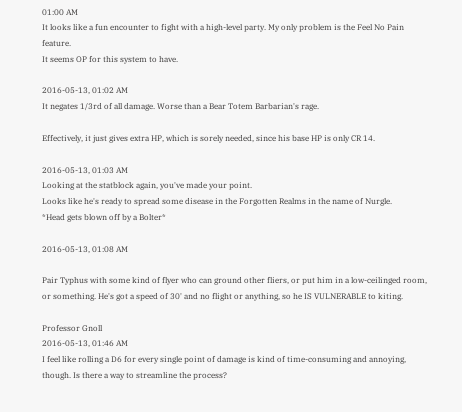01:00 AM
It looks like a fun encounter to fight with a high-level party. My only problem is the Feel No Pain feature.
It seems OP for this system to have.

2016-05-13, 01:02 AM
It negates 1/3rd of all damage. Worse than a Bear Totem Barbarian's rage.

Effectively, it just gives extra HP, which is sorely needed, since his base HP is only CR 14.

2016-05-13, 01:03 AM
Looking at the statblock again, you've made your point.
Looks like he's ready to spread some disease in the Forgotten Realms in the name of Nurgle.
*Head gets blown off by a Bolter*

2016-05-13, 01:08 AM

Pair Typhus with some kind of flyer who can ground other fliers, or put him in a low-ceilinged room, or something. He's got a speed of 30' and no flight or anything, so he IS VULNERABLE to kiting.

Professor Gnoll
2016-05-13, 01:46 AM
I feel like rolling a D6 for every single point of damage is kind of time-consuming and annoying, though. Is there a way to streamline the process?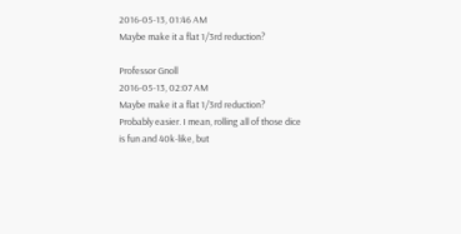2016-05-13, 01:46 AM
Maybe make it a flat 1/3rd reduction?

Professor Gnoll
2016-05-13, 02:07 AM
Maybe make it a flat 1/3rd reduction?
Probably easier. I mean, rolling all of those dice is fun and 40k-like, but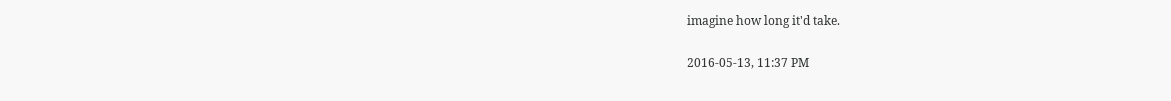imagine how long it'd take.

2016-05-13, 11:37 PM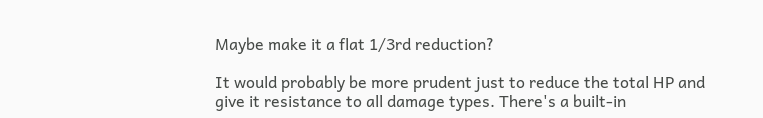Maybe make it a flat 1/3rd reduction?

It would probably be more prudent just to reduce the total HP and give it resistance to all damage types. There's a built-in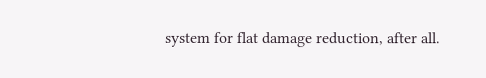system for flat damage reduction, after all.